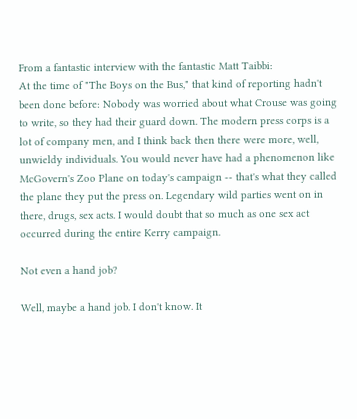From a fantastic interview with the fantastic Matt Taibbi:
At the time of "The Boys on the Bus," that kind of reporting hadn't been done before: Nobody was worried about what Crouse was going to write, so they had their guard down. The modern press corps is a lot of company men, and I think back then there were more, well, unwieldy individuals. You would never have had a phenomenon like McGovern's Zoo Plane on today's campaign -- that's what they called the plane they put the press on. Legendary wild parties went on in there, drugs, sex acts. I would doubt that so much as one sex act occurred during the entire Kerry campaign.

Not even a hand job?

Well, maybe a hand job. I don't know. It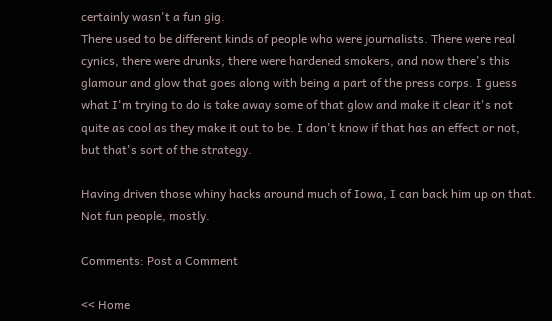certainly wasn't a fun gig.
There used to be different kinds of people who were journalists. There were real cynics, there were drunks, there were hardened smokers, and now there's this glamour and glow that goes along with being a part of the press corps. I guess what I'm trying to do is take away some of that glow and make it clear it's not quite as cool as they make it out to be. I don't know if that has an effect or not, but that's sort of the strategy.

Having driven those whiny hacks around much of Iowa, I can back him up on that. Not fun people, mostly.

Comments: Post a Comment

<< Home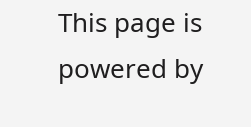This page is powered by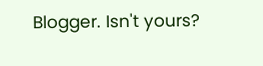Blogger. Isn't yours?